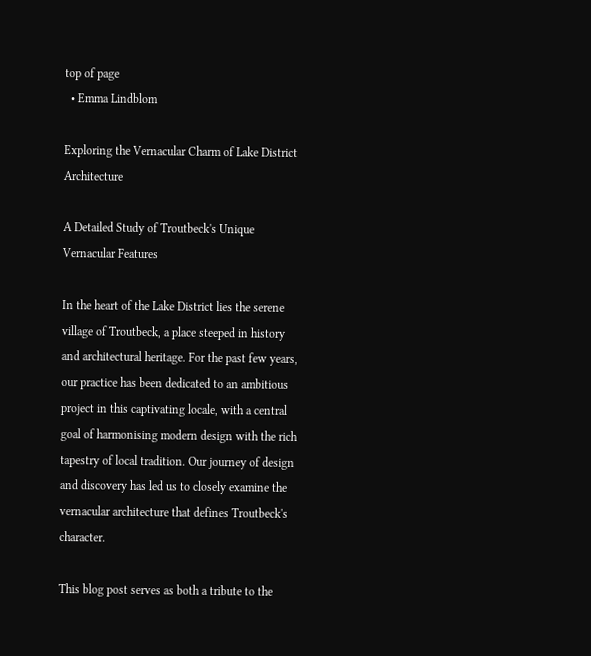top of page
  • Emma Lindblom

Exploring the Vernacular Charm of Lake District Architecture

A Detailed Study of Troutbeck's Unique Vernacular Features

In the heart of the Lake District lies the serene village of Troutbeck, a place steeped in history and architectural heritage. For the past few years, our practice has been dedicated to an ambitious project in this captivating locale, with a central goal of harmonising modern design with the rich tapestry of local tradition. Our journey of design and discovery has led us to closely examine the vernacular architecture that defines Troutbeck's character.

This blog post serves as both a tribute to the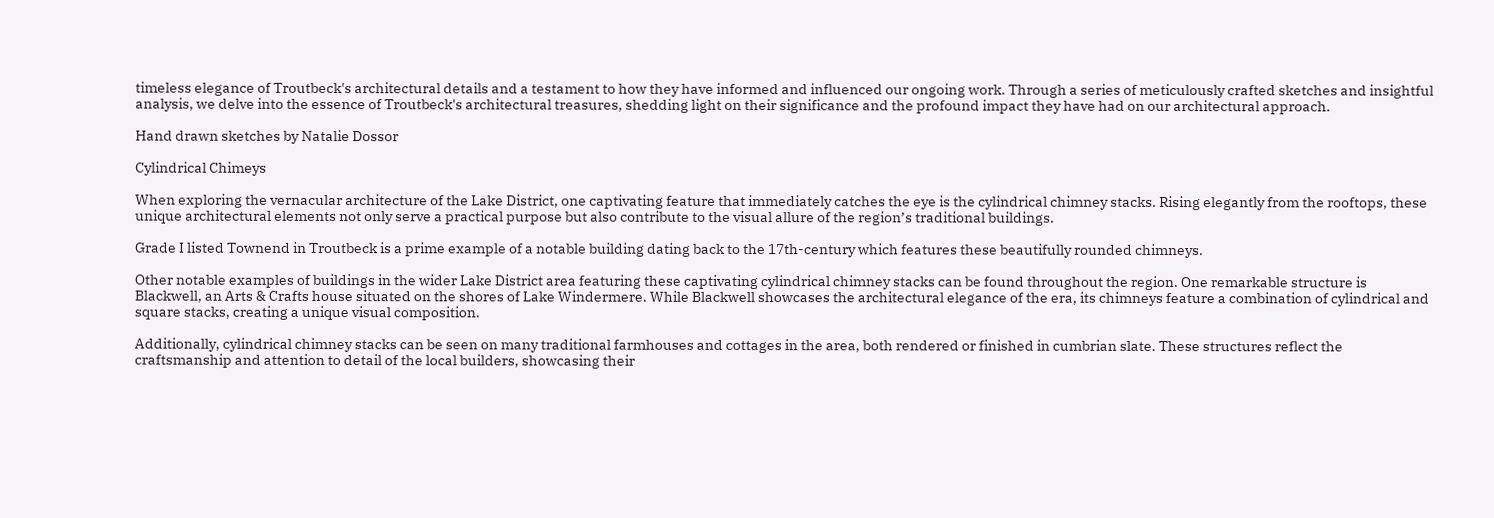timeless elegance of Troutbeck's architectural details and a testament to how they have informed and influenced our ongoing work. Through a series of meticulously crafted sketches and insightful analysis, we delve into the essence of Troutbeck's architectural treasures, shedding light on their significance and the profound impact they have had on our architectural approach.

Hand drawn sketches by Natalie Dossor

Cylindrical Chimeys

When exploring the vernacular architecture of the Lake District, one captivating feature that immediately catches the eye is the cylindrical chimney stacks. Rising elegantly from the rooftops, these unique architectural elements not only serve a practical purpose but also contribute to the visual allure of the region’s traditional buildings.

Grade I listed Townend in Troutbeck is a prime example of a notable building dating back to the 17th-century which features these beautifully rounded chimneys.

Other notable examples of buildings in the wider Lake District area featuring these captivating cylindrical chimney stacks can be found throughout the region. One remarkable structure is Blackwell, an Arts & Crafts house situated on the shores of Lake Windermere. While Blackwell showcases the architectural elegance of the era, its chimneys feature a combination of cylindrical and square stacks, creating a unique visual composition.

Additionally, cylindrical chimney stacks can be seen on many traditional farmhouses and cottages in the area, both rendered or finished in cumbrian slate. These structures reflect the craftsmanship and attention to detail of the local builders, showcasing their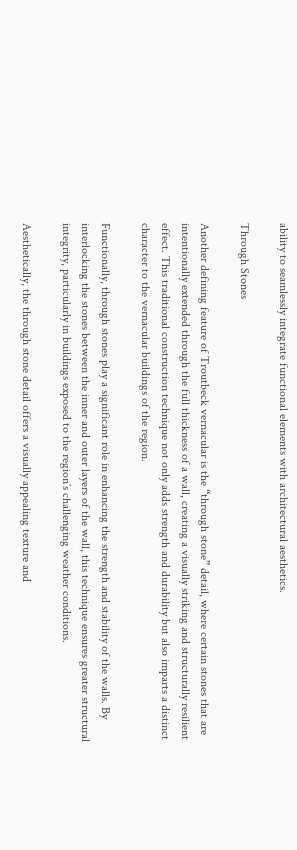ability to seamlessly integrate functional elements with architectural aesthetics.

Through Stones

Another defining feature of Troutbeck vernacular is the “through stone” detail, where certain stones that are intentionally extended through the full thickness of a wall, creating a visually striking and structurally resilient effect. This traditional construction technique not only adds strength and durability but also imparts a distinct character to the vernacular buildings of the region.

Functionally, through stones play a significant role in enhancing the strength and stability of the walls. By interlocking the stones between the inner and outer layers of the wall, this technique ensures greater structural integrity, particularly in buildings exposed to the region’s challenging weather conditions.

Aesthetically, the through stone detail offers a visually appealing texture and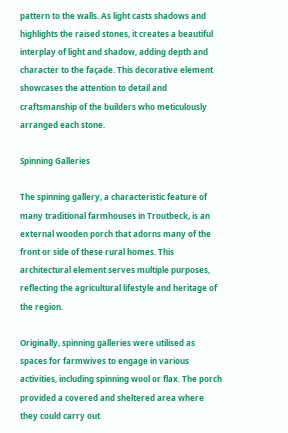pattern to the walls. As light casts shadows and highlights the raised stones, it creates a beautiful interplay of light and shadow, adding depth and character to the façade. This decorative element showcases the attention to detail and craftsmanship of the builders who meticulously arranged each stone.

Spinning Galleries

The spinning gallery, a characteristic feature of many traditional farmhouses in Troutbeck, is an external wooden porch that adorns many of the front or side of these rural homes. This architectural element serves multiple purposes, reflecting the agricultural lifestyle and heritage of the region.

Originally, spinning galleries were utilised as spaces for farmwives to engage in various activities, including spinning wool or flax. The porch provided a covered and sheltered area where they could carry out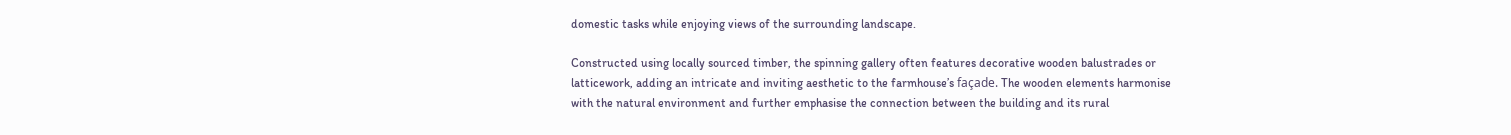domestic tasks while enjoying views of the surrounding landscape.

Constructed using locally sourced timber, the spinning gallery often features decorative wooden balustrades or latticework, adding an intricate and inviting aesthetic to the farmhouse’s façade. The wooden elements harmonise with the natural environment and further emphasise the connection between the building and its rural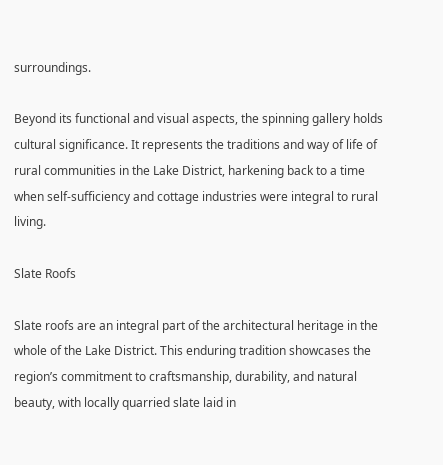surroundings.

Beyond its functional and visual aspects, the spinning gallery holds cultural significance. It represents the traditions and way of life of rural communities in the Lake District, harkening back to a time when self-sufficiency and cottage industries were integral to rural living.

Slate Roofs

Slate roofs are an integral part of the architectural heritage in the whole of the Lake District. This enduring tradition showcases the region’s commitment to craftsmanship, durability, and natural beauty, with locally quarried slate laid in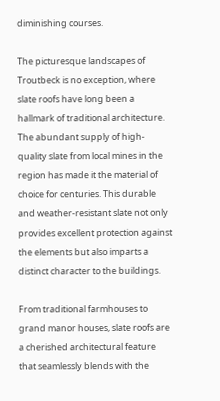diminishing courses.

The picturesque landscapes of Troutbeck is no exception, where slate roofs have long been a hallmark of traditional architecture. The abundant supply of high-quality slate from local mines in the region has made it the material of choice for centuries. This durable and weather-resistant slate not only provides excellent protection against the elements but also imparts a distinct character to the buildings.

From traditional farmhouses to grand manor houses, slate roofs are a cherished architectural feature that seamlessly blends with the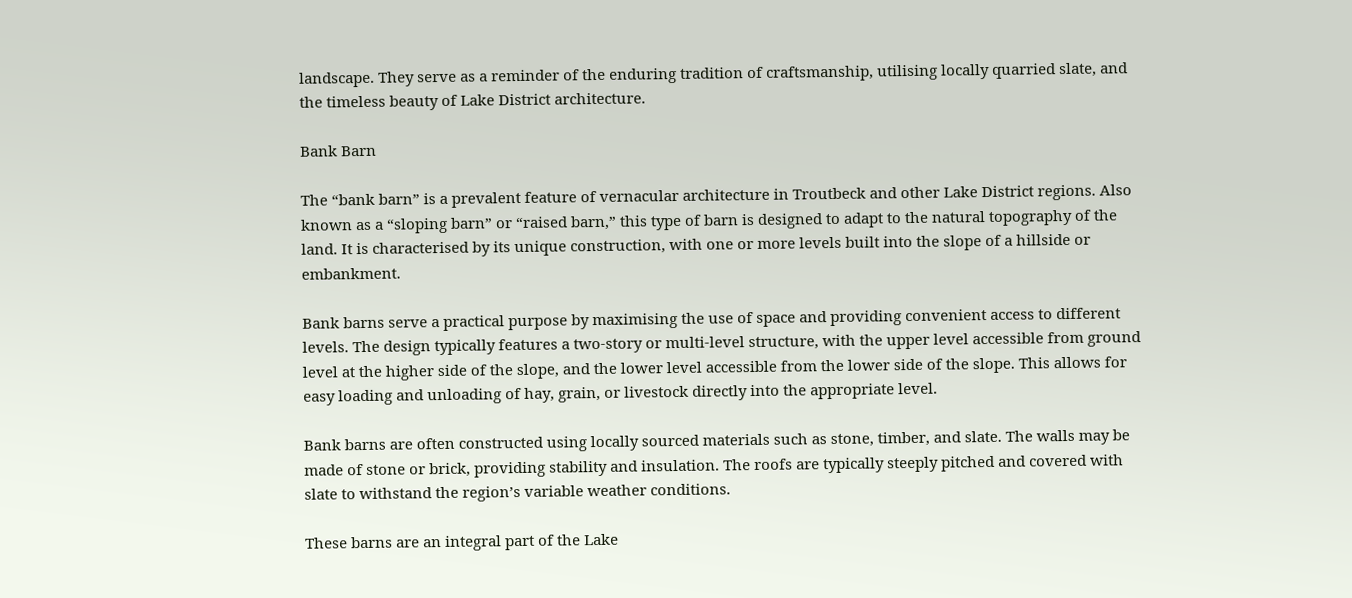landscape. They serve as a reminder of the enduring tradition of craftsmanship, utilising locally quarried slate, and the timeless beauty of Lake District architecture.

Bank Barn

The “bank barn” is a prevalent feature of vernacular architecture in Troutbeck and other Lake District regions. Also known as a “sloping barn” or “raised barn,” this type of barn is designed to adapt to the natural topography of the land. It is characterised by its unique construction, with one or more levels built into the slope of a hillside or embankment.

Bank barns serve a practical purpose by maximising the use of space and providing convenient access to different levels. The design typically features a two-story or multi-level structure, with the upper level accessible from ground level at the higher side of the slope, and the lower level accessible from the lower side of the slope. This allows for easy loading and unloading of hay, grain, or livestock directly into the appropriate level.

Bank barns are often constructed using locally sourced materials such as stone, timber, and slate. The walls may be made of stone or brick, providing stability and insulation. The roofs are typically steeply pitched and covered with slate to withstand the region’s variable weather conditions.

These barns are an integral part of the Lake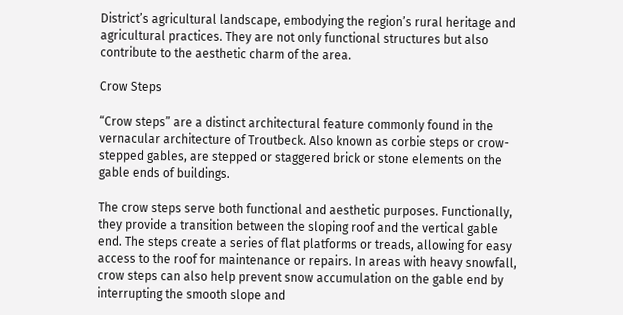District’s agricultural landscape, embodying the region’s rural heritage and agricultural practices. They are not only functional structures but also contribute to the aesthetic charm of the area.

Crow Steps

“Crow steps” are a distinct architectural feature commonly found in the vernacular architecture of Troutbeck. Also known as corbie steps or crow-stepped gables, are stepped or staggered brick or stone elements on the gable ends of buildings.

The crow steps serve both functional and aesthetic purposes. Functionally, they provide a transition between the sloping roof and the vertical gable end. The steps create a series of flat platforms or treads, allowing for easy access to the roof for maintenance or repairs. In areas with heavy snowfall, crow steps can also help prevent snow accumulation on the gable end by interrupting the smooth slope and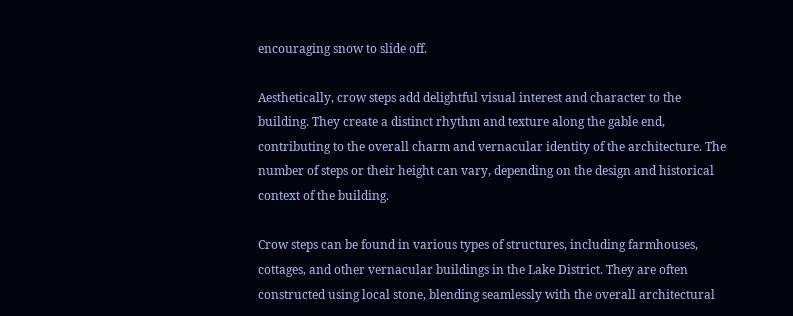encouraging snow to slide off.

Aesthetically, crow steps add delightful visual interest and character to the building. They create a distinct rhythm and texture along the gable end, contributing to the overall charm and vernacular identity of the architecture. The number of steps or their height can vary, depending on the design and historical context of the building.

Crow steps can be found in various types of structures, including farmhouses, cottages, and other vernacular buildings in the Lake District. They are often constructed using local stone, blending seamlessly with the overall architectural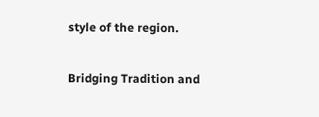style of the region.

Bridging Tradition and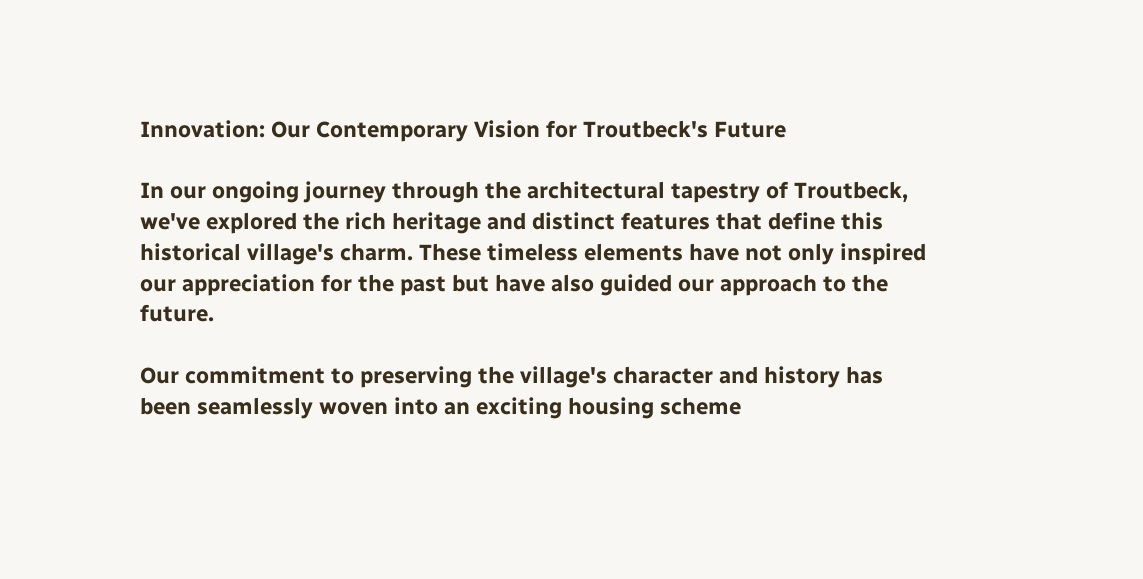Innovation: Our Contemporary Vision for Troutbeck's Future

In our ongoing journey through the architectural tapestry of Troutbeck, we've explored the rich heritage and distinct features that define this historical village's charm. These timeless elements have not only inspired our appreciation for the past but have also guided our approach to the future.

Our commitment to preserving the village's character and history has been seamlessly woven into an exciting housing scheme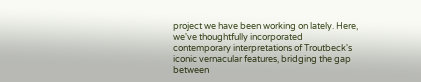project we have been working on lately. Here, we've thoughtfully incorporated contemporary interpretations of Troutbeck's iconic vernacular features, bridging the gap between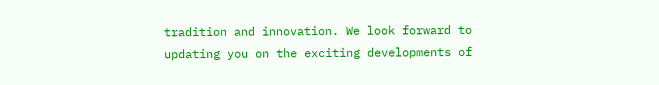tradition and innovation. We look forward to updating you on the exciting developments of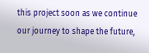this project soon as we continue our journey to shape the future,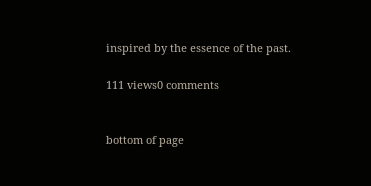inspired by the essence of the past.

111 views0 comments


bottom of page